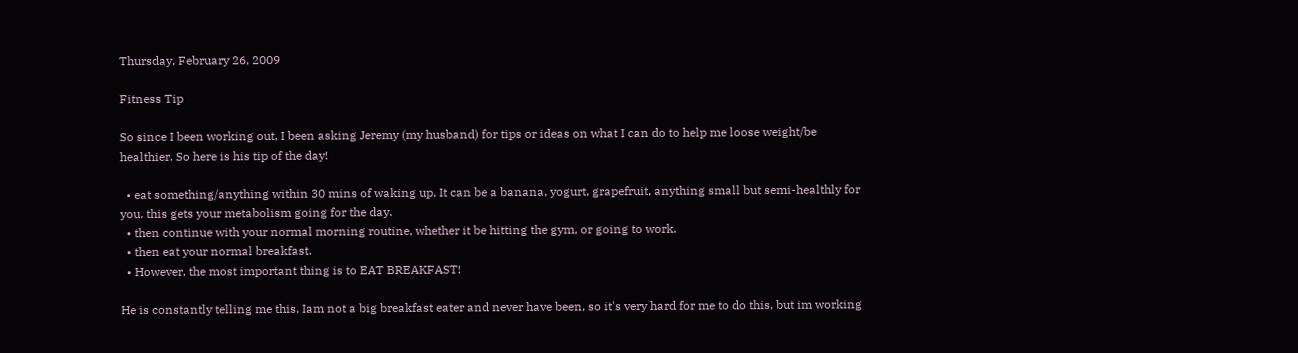Thursday, February 26, 2009

Fitness Tip

So since I been working out, I been asking Jeremy (my husband) for tips or ideas on what I can do to help me loose weight/be healthier. So here is his tip of the day!

  • eat something/anything within 30 mins of waking up. It can be a banana, yogurt, grapefruit, anything small but semi-healthly for you. this gets your metabolism going for the day.
  • then continue with your normal morning routine, whether it be hitting the gym, or going to work.
  • then eat your normal breakfast.
  • However, the most important thing is to EAT BREAKFAST!

He is constantly telling me this, Iam not a big breakfast eater and never have been, so it's very hard for me to do this, but im working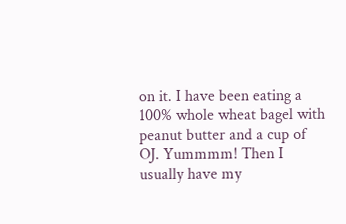on it. I have been eating a 100% whole wheat bagel with peanut butter and a cup of OJ. Yummmm! Then I usually have my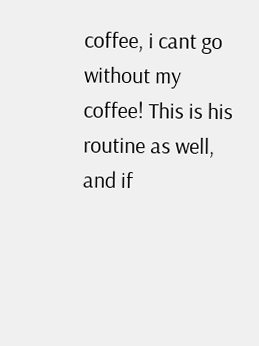coffee, i cant go without my coffee! This is his routine as well, and if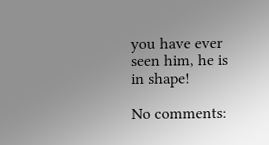you have ever seen him, he is in shape!

No comments: